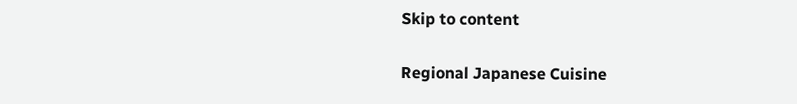Skip to content

Regional Japanese Cuisine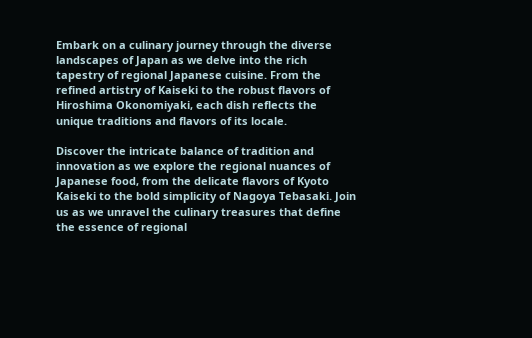Embark on a culinary journey through the diverse landscapes of Japan as we delve into the rich tapestry of regional Japanese cuisine. From the refined artistry of Kaiseki to the robust flavors of Hiroshima Okonomiyaki, each dish reflects the unique traditions and flavors of its locale.

Discover the intricate balance of tradition and innovation as we explore the regional nuances of Japanese food, from the delicate flavors of Kyoto Kaiseki to the bold simplicity of Nagoya Tebasaki. Join us as we unravel the culinary treasures that define the essence of regional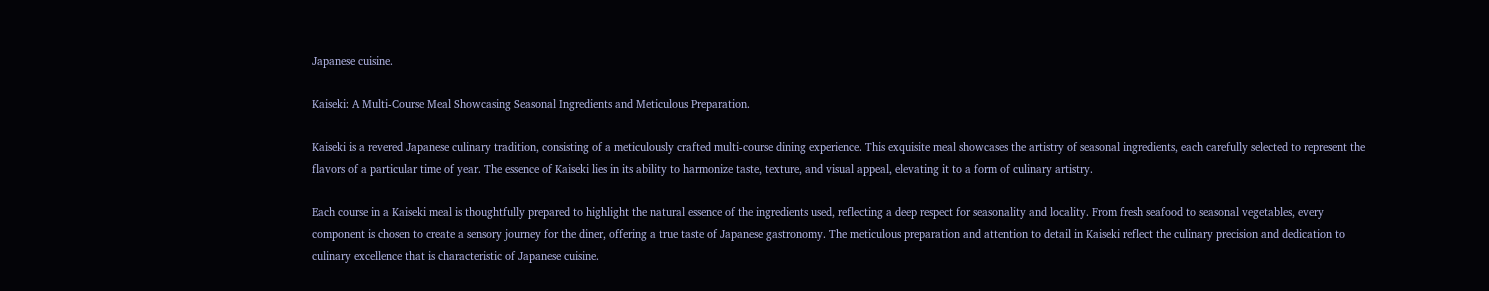Japanese cuisine.

Kaiseki: A Multi-Course Meal Showcasing Seasonal Ingredients and Meticulous Preparation.

Kaiseki is a revered Japanese culinary tradition, consisting of a meticulously crafted multi-course dining experience. This exquisite meal showcases the artistry of seasonal ingredients, each carefully selected to represent the flavors of a particular time of year. The essence of Kaiseki lies in its ability to harmonize taste, texture, and visual appeal, elevating it to a form of culinary artistry.

Each course in a Kaiseki meal is thoughtfully prepared to highlight the natural essence of the ingredients used, reflecting a deep respect for seasonality and locality. From fresh seafood to seasonal vegetables, every component is chosen to create a sensory journey for the diner, offering a true taste of Japanese gastronomy. The meticulous preparation and attention to detail in Kaiseki reflect the culinary precision and dedication to culinary excellence that is characteristic of Japanese cuisine.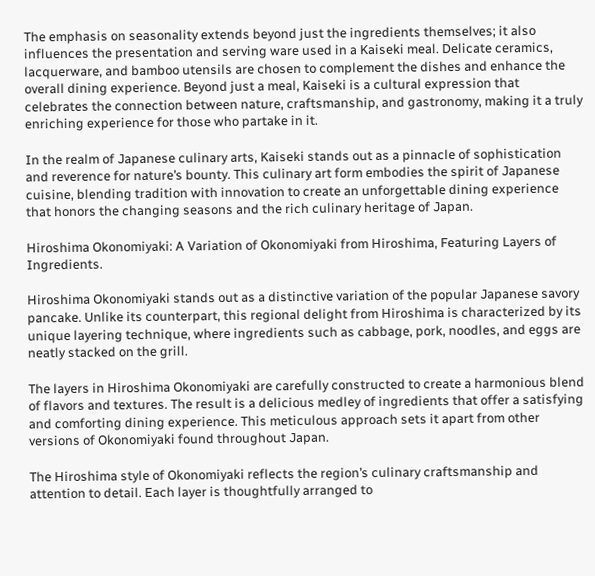The emphasis on seasonality extends beyond just the ingredients themselves; it also influences the presentation and serving ware used in a Kaiseki meal. Delicate ceramics, lacquerware, and bamboo utensils are chosen to complement the dishes and enhance the overall dining experience. Beyond just a meal, Kaiseki is a cultural expression that celebrates the connection between nature, craftsmanship, and gastronomy, making it a truly enriching experience for those who partake in it.

In the realm of Japanese culinary arts, Kaiseki stands out as a pinnacle of sophistication and reverence for nature’s bounty. This culinary art form embodies the spirit of Japanese cuisine, blending tradition with innovation to create an unforgettable dining experience that honors the changing seasons and the rich culinary heritage of Japan.

Hiroshima Okonomiyaki: A Variation of Okonomiyaki from Hiroshima, Featuring Layers of Ingredients.

Hiroshima Okonomiyaki stands out as a distinctive variation of the popular Japanese savory pancake. Unlike its counterpart, this regional delight from Hiroshima is characterized by its unique layering technique, where ingredients such as cabbage, pork, noodles, and eggs are neatly stacked on the grill.

The layers in Hiroshima Okonomiyaki are carefully constructed to create a harmonious blend of flavors and textures. The result is a delicious medley of ingredients that offer a satisfying and comforting dining experience. This meticulous approach sets it apart from other versions of Okonomiyaki found throughout Japan.

The Hiroshima style of Okonomiyaki reflects the region’s culinary craftsmanship and attention to detail. Each layer is thoughtfully arranged to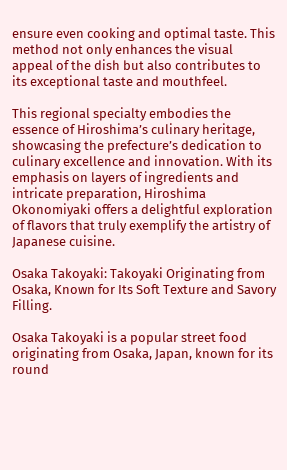ensure even cooking and optimal taste. This method not only enhances the visual appeal of the dish but also contributes to its exceptional taste and mouthfeel.

This regional specialty embodies the essence of Hiroshima’s culinary heritage, showcasing the prefecture’s dedication to culinary excellence and innovation. With its emphasis on layers of ingredients and intricate preparation, Hiroshima Okonomiyaki offers a delightful exploration of flavors that truly exemplify the artistry of Japanese cuisine.

Osaka Takoyaki: Takoyaki Originating from Osaka, Known for Its Soft Texture and Savory Filling.

Osaka Takoyaki is a popular street food originating from Osaka, Japan, known for its round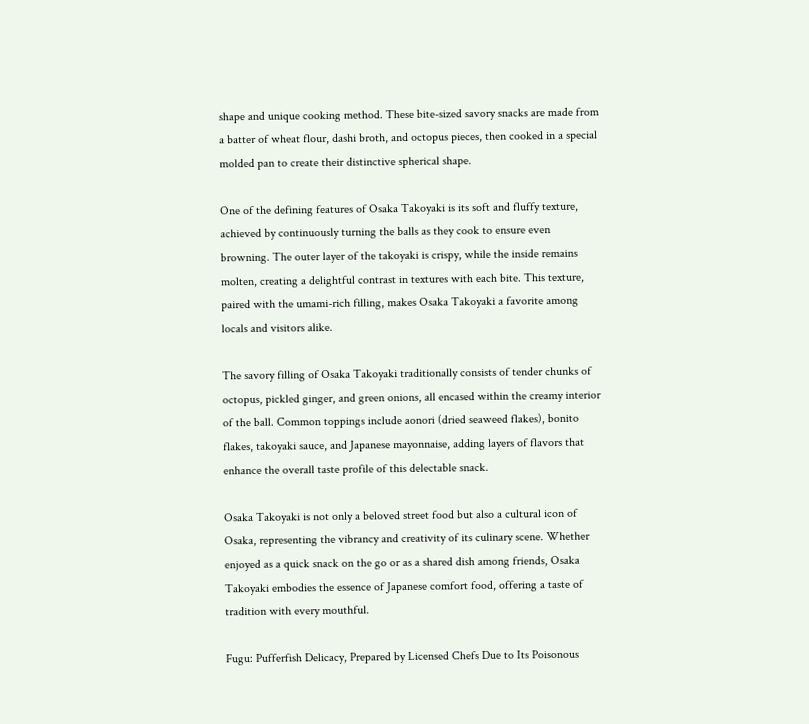shape and unique cooking method. These bite-sized savory snacks are made from a batter of wheat flour, dashi broth, and octopus pieces, then cooked in a special molded pan to create their distinctive spherical shape.

One of the defining features of Osaka Takoyaki is its soft and fluffy texture, achieved by continuously turning the balls as they cook to ensure even browning. The outer layer of the takoyaki is crispy, while the inside remains molten, creating a delightful contrast in textures with each bite. This texture, paired with the umami-rich filling, makes Osaka Takoyaki a favorite among locals and visitors alike.

The savory filling of Osaka Takoyaki traditionally consists of tender chunks of octopus, pickled ginger, and green onions, all encased within the creamy interior of the ball. Common toppings include aonori (dried seaweed flakes), bonito flakes, takoyaki sauce, and Japanese mayonnaise, adding layers of flavors that enhance the overall taste profile of this delectable snack.

Osaka Takoyaki is not only a beloved street food but also a cultural icon of Osaka, representing the vibrancy and creativity of its culinary scene. Whether enjoyed as a quick snack on the go or as a shared dish among friends, Osaka Takoyaki embodies the essence of Japanese comfort food, offering a taste of tradition with every mouthful.

Fugu: Pufferfish Delicacy, Prepared by Licensed Chefs Due to Its Poisonous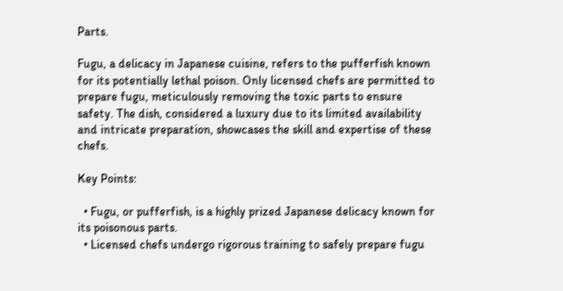Parts.

Fugu, a delicacy in Japanese cuisine, refers to the pufferfish known for its potentially lethal poison. Only licensed chefs are permitted to prepare fugu, meticulously removing the toxic parts to ensure safety. The dish, considered a luxury due to its limited availability and intricate preparation, showcases the skill and expertise of these chefs.

Key Points:

  • Fugu, or pufferfish, is a highly prized Japanese delicacy known for its poisonous parts.
  • Licensed chefs undergo rigorous training to safely prepare fugu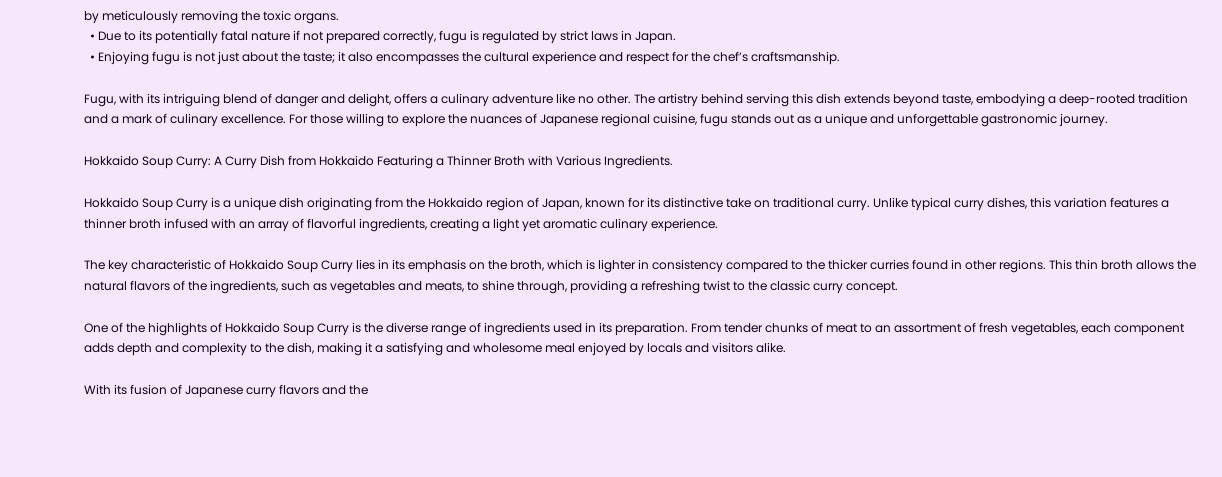by meticulously removing the toxic organs.
  • Due to its potentially fatal nature if not prepared correctly, fugu is regulated by strict laws in Japan.
  • Enjoying fugu is not just about the taste; it also encompasses the cultural experience and respect for the chef’s craftsmanship.

Fugu, with its intriguing blend of danger and delight, offers a culinary adventure like no other. The artistry behind serving this dish extends beyond taste, embodying a deep-rooted tradition and a mark of culinary excellence. For those willing to explore the nuances of Japanese regional cuisine, fugu stands out as a unique and unforgettable gastronomic journey.

Hokkaido Soup Curry: A Curry Dish from Hokkaido Featuring a Thinner Broth with Various Ingredients.

Hokkaido Soup Curry is a unique dish originating from the Hokkaido region of Japan, known for its distinctive take on traditional curry. Unlike typical curry dishes, this variation features a thinner broth infused with an array of flavorful ingredients, creating a light yet aromatic culinary experience.

The key characteristic of Hokkaido Soup Curry lies in its emphasis on the broth, which is lighter in consistency compared to the thicker curries found in other regions. This thin broth allows the natural flavors of the ingredients, such as vegetables and meats, to shine through, providing a refreshing twist to the classic curry concept.

One of the highlights of Hokkaido Soup Curry is the diverse range of ingredients used in its preparation. From tender chunks of meat to an assortment of fresh vegetables, each component adds depth and complexity to the dish, making it a satisfying and wholesome meal enjoyed by locals and visitors alike.

With its fusion of Japanese curry flavors and the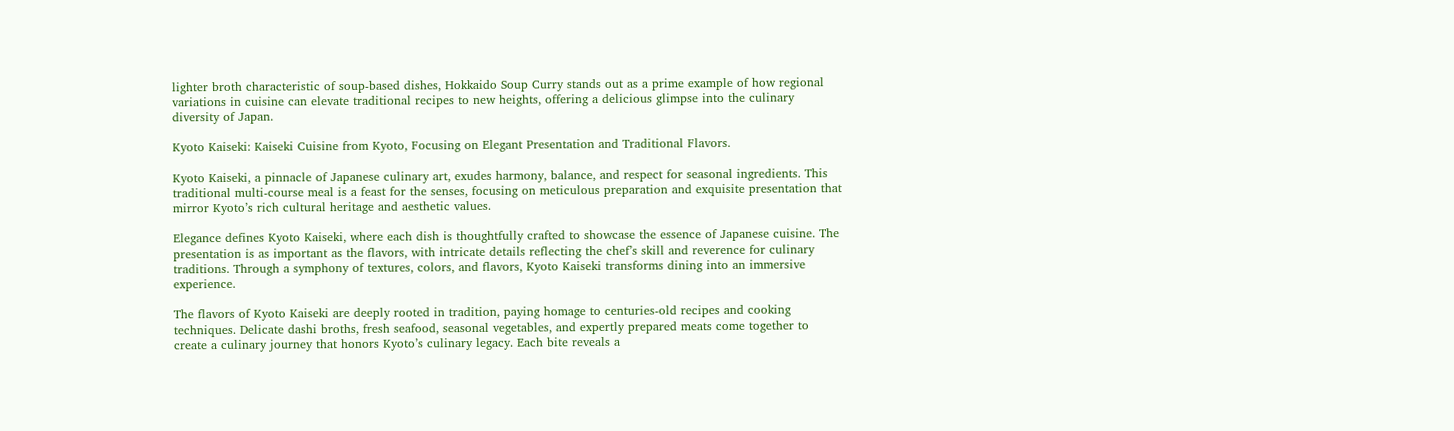lighter broth characteristic of soup-based dishes, Hokkaido Soup Curry stands out as a prime example of how regional variations in cuisine can elevate traditional recipes to new heights, offering a delicious glimpse into the culinary diversity of Japan.

Kyoto Kaiseki: Kaiseki Cuisine from Kyoto, Focusing on Elegant Presentation and Traditional Flavors.

Kyoto Kaiseki, a pinnacle of Japanese culinary art, exudes harmony, balance, and respect for seasonal ingredients. This traditional multi-course meal is a feast for the senses, focusing on meticulous preparation and exquisite presentation that mirror Kyoto’s rich cultural heritage and aesthetic values.

Elegance defines Kyoto Kaiseki, where each dish is thoughtfully crafted to showcase the essence of Japanese cuisine. The presentation is as important as the flavors, with intricate details reflecting the chef’s skill and reverence for culinary traditions. Through a symphony of textures, colors, and flavors, Kyoto Kaiseki transforms dining into an immersive experience.

The flavors of Kyoto Kaiseki are deeply rooted in tradition, paying homage to centuries-old recipes and cooking techniques. Delicate dashi broths, fresh seafood, seasonal vegetables, and expertly prepared meats come together to create a culinary journey that honors Kyoto’s culinary legacy. Each bite reveals a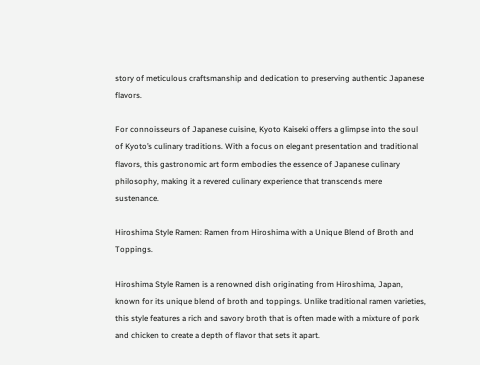story of meticulous craftsmanship and dedication to preserving authentic Japanese flavors.

For connoisseurs of Japanese cuisine, Kyoto Kaiseki offers a glimpse into the soul of Kyoto’s culinary traditions. With a focus on elegant presentation and traditional flavors, this gastronomic art form embodies the essence of Japanese culinary philosophy, making it a revered culinary experience that transcends mere sustenance.

Hiroshima Style Ramen: Ramen from Hiroshima with a Unique Blend of Broth and Toppings.

Hiroshima Style Ramen is a renowned dish originating from Hiroshima, Japan, known for its unique blend of broth and toppings. Unlike traditional ramen varieties, this style features a rich and savory broth that is often made with a mixture of pork and chicken to create a depth of flavor that sets it apart.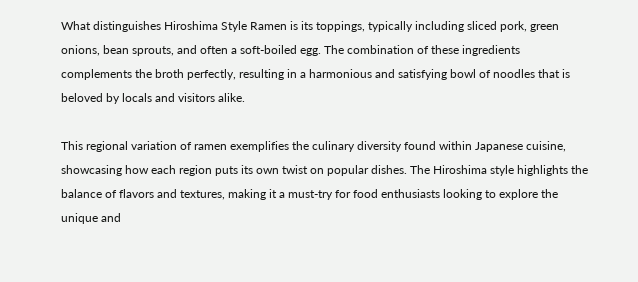What distinguishes Hiroshima Style Ramen is its toppings, typically including sliced pork, green onions, bean sprouts, and often a soft-boiled egg. The combination of these ingredients complements the broth perfectly, resulting in a harmonious and satisfying bowl of noodles that is beloved by locals and visitors alike.

This regional variation of ramen exemplifies the culinary diversity found within Japanese cuisine, showcasing how each region puts its own twist on popular dishes. The Hiroshima style highlights the balance of flavors and textures, making it a must-try for food enthusiasts looking to explore the unique and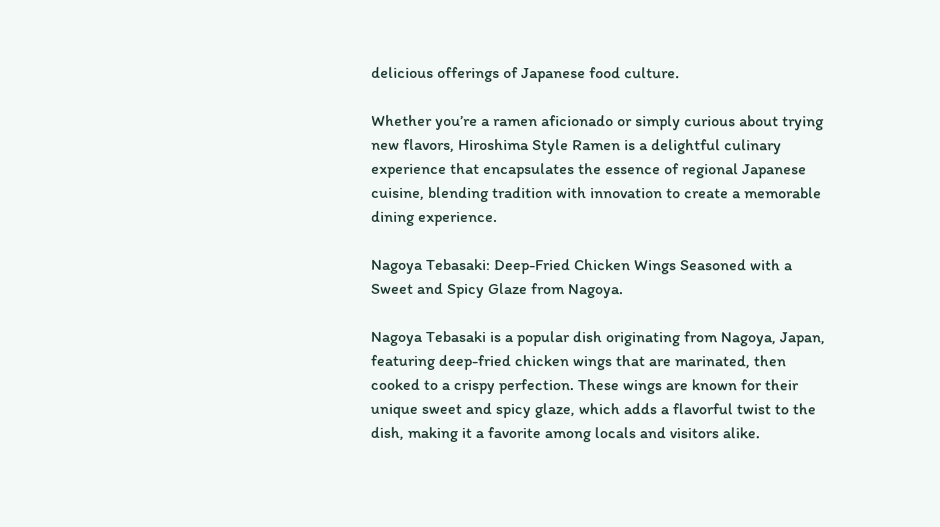delicious offerings of Japanese food culture.

Whether you’re a ramen aficionado or simply curious about trying new flavors, Hiroshima Style Ramen is a delightful culinary experience that encapsulates the essence of regional Japanese cuisine, blending tradition with innovation to create a memorable dining experience.

Nagoya Tebasaki: Deep-Fried Chicken Wings Seasoned with a Sweet and Spicy Glaze from Nagoya.

Nagoya Tebasaki is a popular dish originating from Nagoya, Japan, featuring deep-fried chicken wings that are marinated, then cooked to a crispy perfection. These wings are known for their unique sweet and spicy glaze, which adds a flavorful twist to the dish, making it a favorite among locals and visitors alike.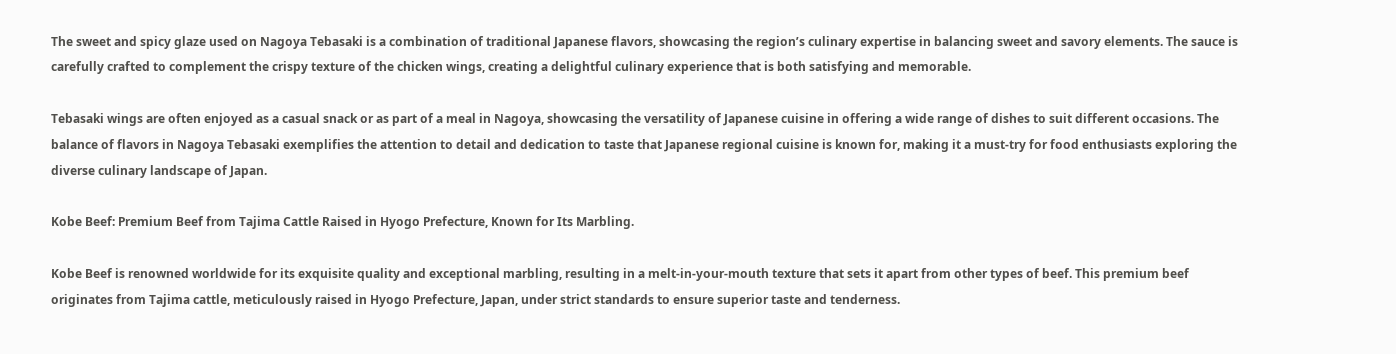The sweet and spicy glaze used on Nagoya Tebasaki is a combination of traditional Japanese flavors, showcasing the region’s culinary expertise in balancing sweet and savory elements. The sauce is carefully crafted to complement the crispy texture of the chicken wings, creating a delightful culinary experience that is both satisfying and memorable.

Tebasaki wings are often enjoyed as a casual snack or as part of a meal in Nagoya, showcasing the versatility of Japanese cuisine in offering a wide range of dishes to suit different occasions. The balance of flavors in Nagoya Tebasaki exemplifies the attention to detail and dedication to taste that Japanese regional cuisine is known for, making it a must-try for food enthusiasts exploring the diverse culinary landscape of Japan.

Kobe Beef: Premium Beef from Tajima Cattle Raised in Hyogo Prefecture, Known for Its Marbling.

Kobe Beef is renowned worldwide for its exquisite quality and exceptional marbling, resulting in a melt-in-your-mouth texture that sets it apart from other types of beef. This premium beef originates from Tajima cattle, meticulously raised in Hyogo Prefecture, Japan, under strict standards to ensure superior taste and tenderness.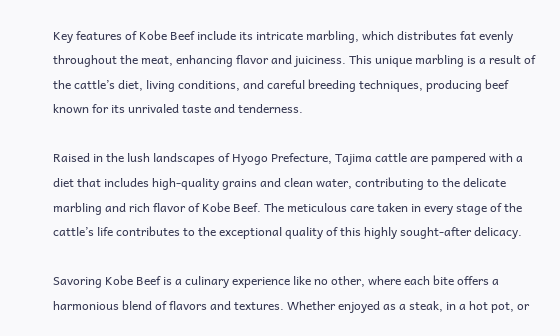Key features of Kobe Beef include its intricate marbling, which distributes fat evenly throughout the meat, enhancing flavor and juiciness. This unique marbling is a result of the cattle’s diet, living conditions, and careful breeding techniques, producing beef known for its unrivaled taste and tenderness.

Raised in the lush landscapes of Hyogo Prefecture, Tajima cattle are pampered with a diet that includes high-quality grains and clean water, contributing to the delicate marbling and rich flavor of Kobe Beef. The meticulous care taken in every stage of the cattle’s life contributes to the exceptional quality of this highly sought-after delicacy.

Savoring Kobe Beef is a culinary experience like no other, where each bite offers a harmonious blend of flavors and textures. Whether enjoyed as a steak, in a hot pot, or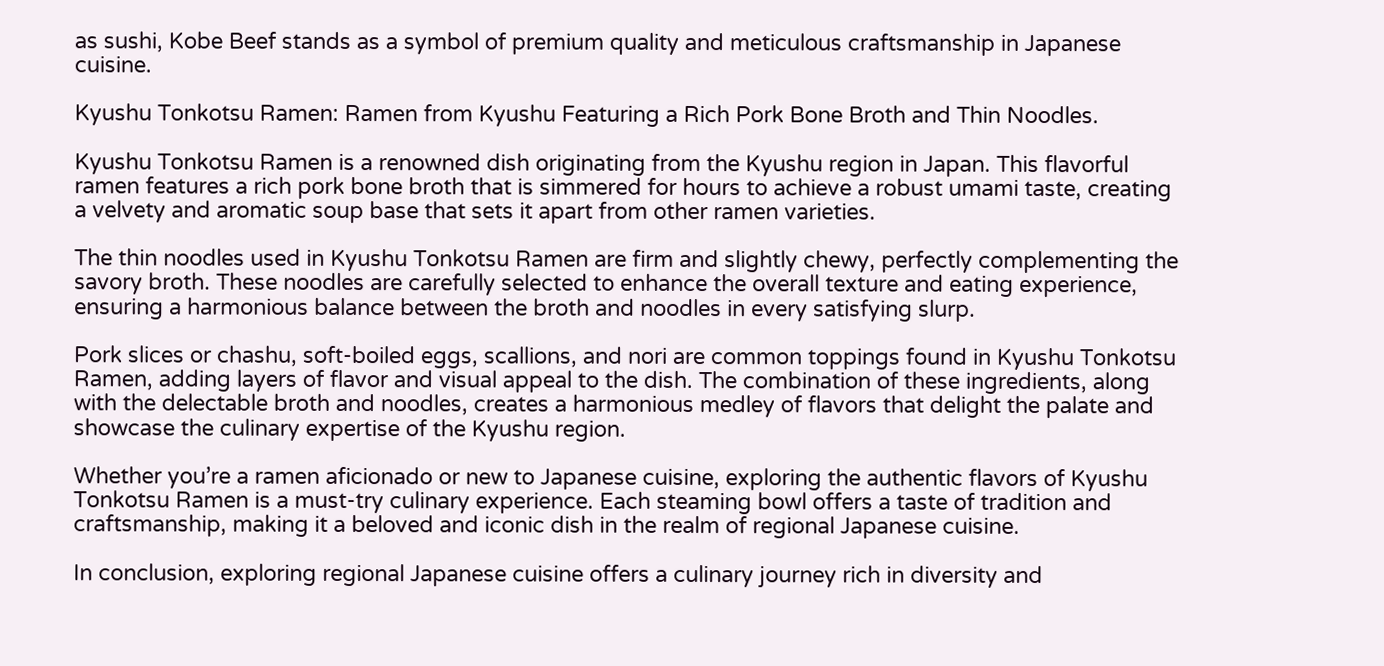as sushi, Kobe Beef stands as a symbol of premium quality and meticulous craftsmanship in Japanese cuisine.

Kyushu Tonkotsu Ramen: Ramen from Kyushu Featuring a Rich Pork Bone Broth and Thin Noodles.

Kyushu Tonkotsu Ramen is a renowned dish originating from the Kyushu region in Japan. This flavorful ramen features a rich pork bone broth that is simmered for hours to achieve a robust umami taste, creating a velvety and aromatic soup base that sets it apart from other ramen varieties.

The thin noodles used in Kyushu Tonkotsu Ramen are firm and slightly chewy, perfectly complementing the savory broth. These noodles are carefully selected to enhance the overall texture and eating experience, ensuring a harmonious balance between the broth and noodles in every satisfying slurp.

Pork slices or chashu, soft-boiled eggs, scallions, and nori are common toppings found in Kyushu Tonkotsu Ramen, adding layers of flavor and visual appeal to the dish. The combination of these ingredients, along with the delectable broth and noodles, creates a harmonious medley of flavors that delight the palate and showcase the culinary expertise of the Kyushu region.

Whether you’re a ramen aficionado or new to Japanese cuisine, exploring the authentic flavors of Kyushu Tonkotsu Ramen is a must-try culinary experience. Each steaming bowl offers a taste of tradition and craftsmanship, making it a beloved and iconic dish in the realm of regional Japanese cuisine.

In conclusion, exploring regional Japanese cuisine offers a culinary journey rich in diversity and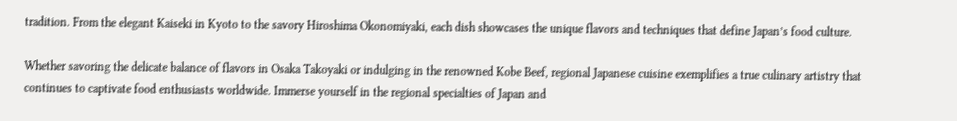tradition. From the elegant Kaiseki in Kyoto to the savory Hiroshima Okonomiyaki, each dish showcases the unique flavors and techniques that define Japan’s food culture.

Whether savoring the delicate balance of flavors in Osaka Takoyaki or indulging in the renowned Kobe Beef, regional Japanese cuisine exemplifies a true culinary artistry that continues to captivate food enthusiasts worldwide. Immerse yourself in the regional specialties of Japan and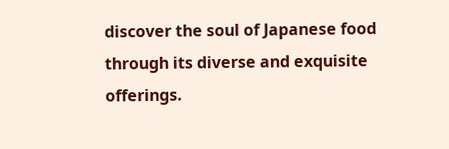discover the soul of Japanese food through its diverse and exquisite offerings.